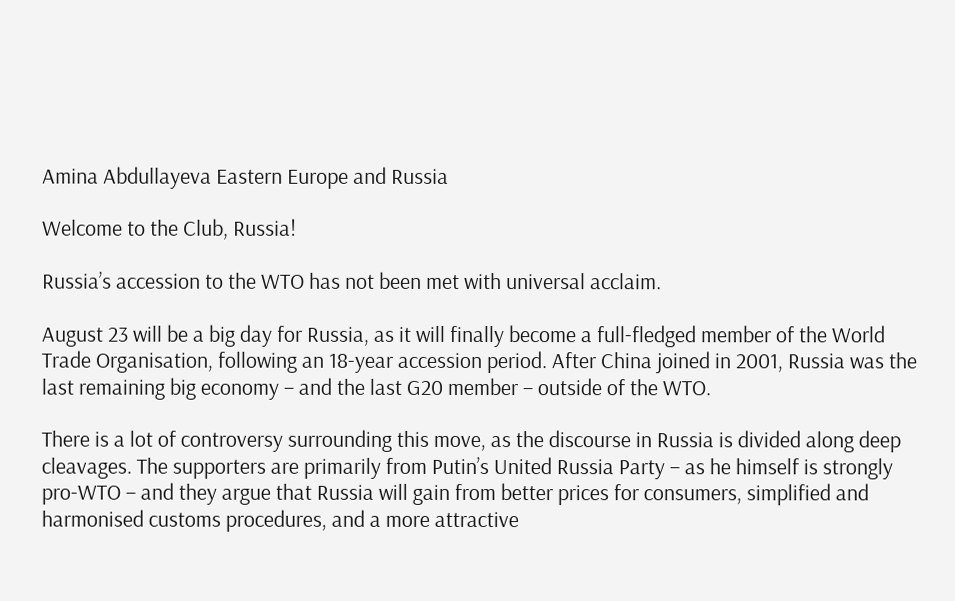Amina Abdullayeva Eastern Europe and Russia

Welcome to the Club, Russia!

Russia’s accession to the WTO has not been met with universal acclaim.

August 23 will be a big day for Russia, as it will finally become a full-fledged member of the World Trade Organisation, following an 18-year accession period. After China joined in 2001, Russia was the last remaining big economy – and the last G20 member – outside of the WTO.

There is a lot of controversy surrounding this move, as the discourse in Russia is divided along deep cleavages. The supporters are primarily from Putin’s United Russia Party – as he himself is strongly pro-WTO – and they argue that Russia will gain from better prices for consumers, simplified and harmonised customs procedures, and a more attractive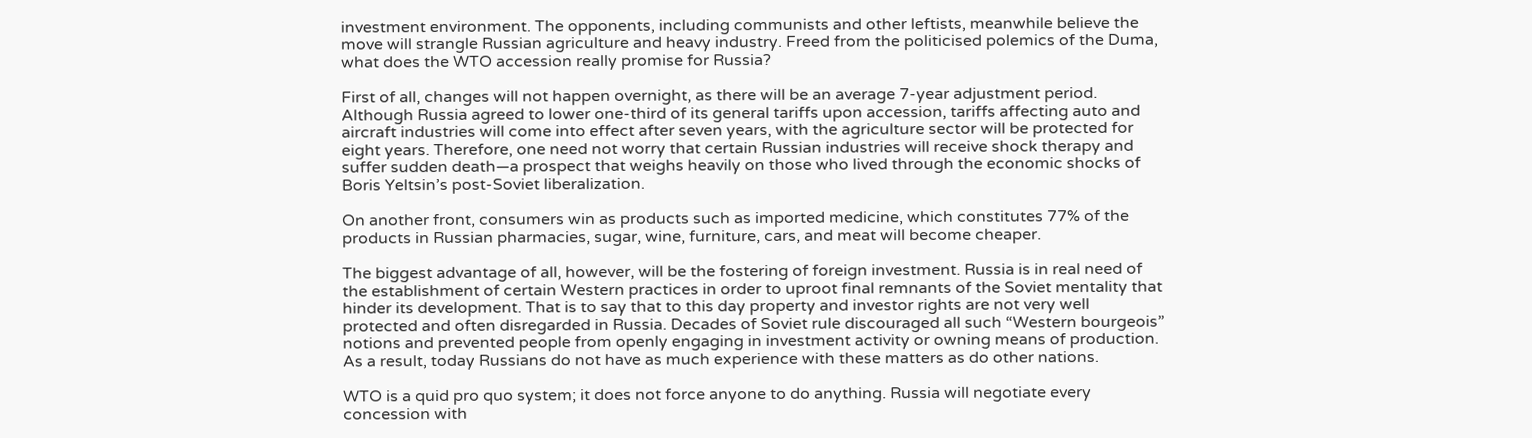investment environment. The opponents, including communists and other leftists, meanwhile believe the move will strangle Russian agriculture and heavy industry. Freed from the politicised polemics of the Duma, what does the WTO accession really promise for Russia?

First of all, changes will not happen overnight, as there will be an average 7-year adjustment period. Although Russia agreed to lower one-third of its general tariffs upon accession, tariffs affecting auto and aircraft industries will come into effect after seven years, with the agriculture sector will be protected for eight years. Therefore, one need not worry that certain Russian industries will receive shock therapy and suffer sudden death—a prospect that weighs heavily on those who lived through the economic shocks of Boris Yeltsin’s post-Soviet liberalization.

On another front, consumers win as products such as imported medicine, which constitutes 77% of the products in Russian pharmacies, sugar, wine, furniture, cars, and meat will become cheaper.

The biggest advantage of all, however, will be the fostering of foreign investment. Russia is in real need of the establishment of certain Western practices in order to uproot final remnants of the Soviet mentality that hinder its development. That is to say that to this day property and investor rights are not very well protected and often disregarded in Russia. Decades of Soviet rule discouraged all such “Western bourgeois” notions and prevented people from openly engaging in investment activity or owning means of production. As a result, today Russians do not have as much experience with these matters as do other nations.

WTO is a quid pro quo system; it does not force anyone to do anything. Russia will negotiate every concession with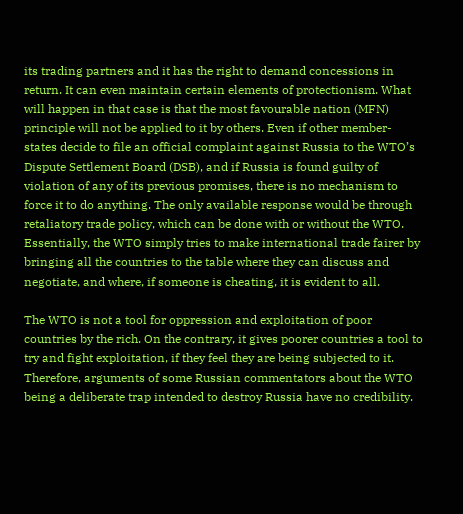its trading partners and it has the right to demand concessions in return. It can even maintain certain elements of protectionism. What will happen in that case is that the most favourable nation (MFN) principle will not be applied to it by others. Even if other member-states decide to file an official complaint against Russia to the WTO’s Dispute Settlement Board (DSB), and if Russia is found guilty of violation of any of its previous promises, there is no mechanism to force it to do anything. The only available response would be through retaliatory trade policy, which can be done with or without the WTO. Essentially, the WTO simply tries to make international trade fairer by bringing all the countries to the table where they can discuss and negotiate, and where, if someone is cheating, it is evident to all.

The WTO is not a tool for oppression and exploitation of poor countries by the rich. On the contrary, it gives poorer countries a tool to try and fight exploitation, if they feel they are being subjected to it. Therefore, arguments of some Russian commentators about the WTO being a deliberate trap intended to destroy Russia have no credibility.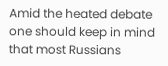Amid the heated debate one should keep in mind that most Russians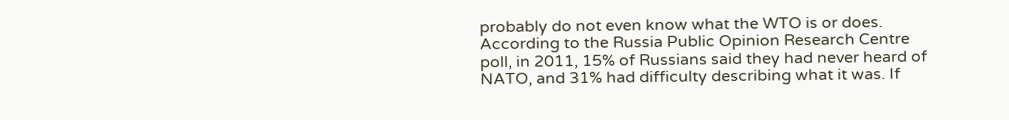probably do not even know what the WTO is or does. According to the Russia Public Opinion Research Centre poll, in 2011, 15% of Russians said they had never heard of NATO, and 31% had difficulty describing what it was. If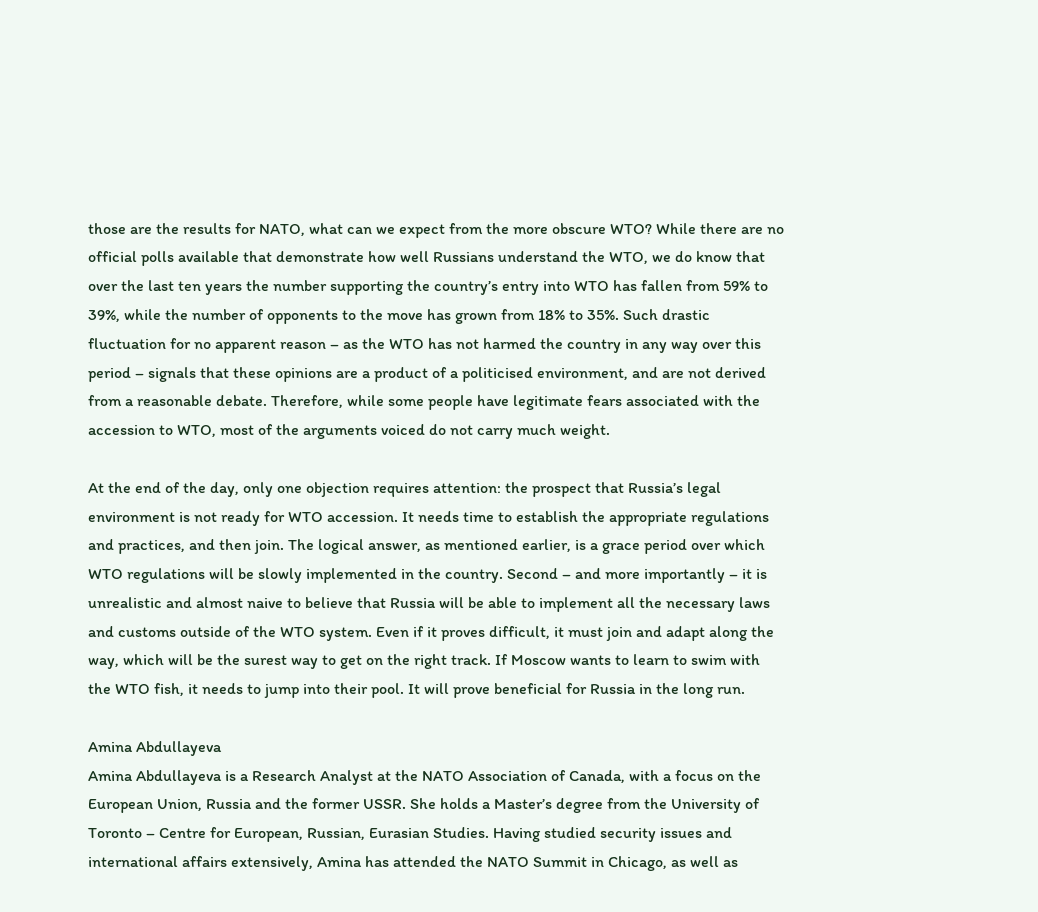those are the results for NATO, what can we expect from the more obscure WTO? While there are no official polls available that demonstrate how well Russians understand the WTO, we do know that over the last ten years the number supporting the country’s entry into WTO has fallen from 59% to 39%, while the number of opponents to the move has grown from 18% to 35%. Such drastic fluctuation for no apparent reason – as the WTO has not harmed the country in any way over this period – signals that these opinions are a product of a politicised environment, and are not derived from a reasonable debate. Therefore, while some people have legitimate fears associated with the accession to WTO, most of the arguments voiced do not carry much weight.

At the end of the day, only one objection requires attention: the prospect that Russia’s legal environment is not ready for WTO accession. It needs time to establish the appropriate regulations and practices, and then join. The logical answer, as mentioned earlier, is a grace period over which WTO regulations will be slowly implemented in the country. Second – and more importantly – it is unrealistic and almost naive to believe that Russia will be able to implement all the necessary laws and customs outside of the WTO system. Even if it proves difficult, it must join and adapt along the way, which will be the surest way to get on the right track. If Moscow wants to learn to swim with the WTO fish, it needs to jump into their pool. It will prove beneficial for Russia in the long run.

Amina Abdullayeva
Amina Abdullayeva is a Research Analyst at the NATO Association of Canada, with a focus on the European Union, Russia and the former USSR. She holds a Master’s degree from the University of Toronto – Centre for European, Russian, Eurasian Studies. Having studied security issues and international affairs extensively, Amina has attended the NATO Summit in Chicago, as well as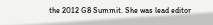the 2012 G8 Summit. She was lead editor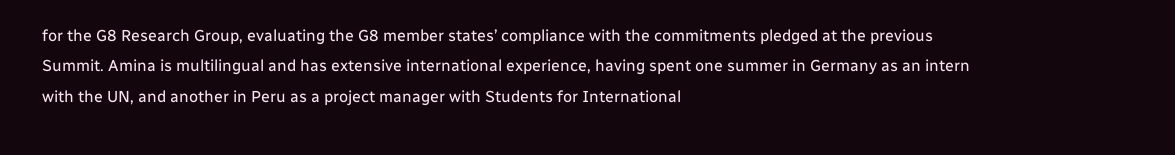for the G8 Research Group, evaluating the G8 member states’ compliance with the commitments pledged at the previous Summit. Amina is multilingual and has extensive international experience, having spent one summer in Germany as an intern with the UN, and another in Peru as a project manager with Students for International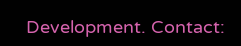Development. Contact: